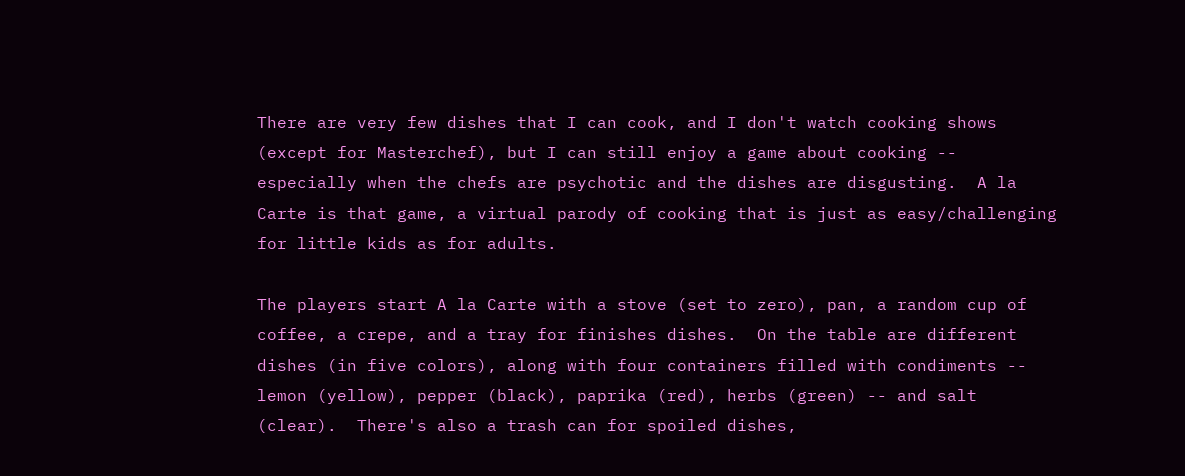There are very few dishes that I can cook, and I don't watch cooking shows (except for Masterchef), but I can still enjoy a game about cooking -- especially when the chefs are psychotic and the dishes are disgusting.  A la Carte is that game, a virtual parody of cooking that is just as easy/challenging for little kids as for adults.

The players start A la Carte with a stove (set to zero), pan, a random cup of coffee, a crepe, and a tray for finishes dishes.  On the table are different dishes (in five colors), along with four containers filled with condiments -- lemon (yellow), pepper (black), paprika (red), herbs (green) -- and salt (clear).  There's also a trash can for spoiled dishes,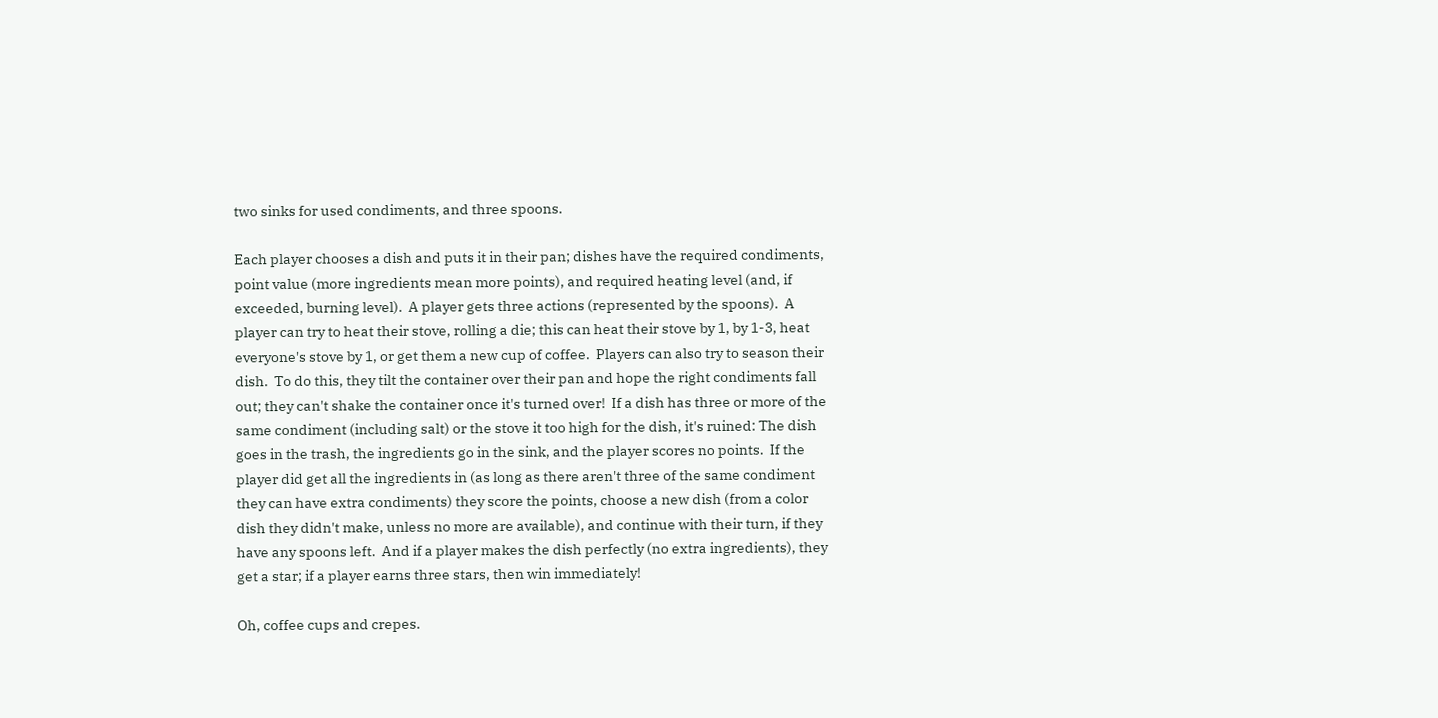two sinks for used condiments, and three spoons.

Each player chooses a dish and puts it in their pan; dishes have the required condiments, point value (more ingredients mean more points), and required heating level (and, if exceeded, burning level).  A player gets three actions (represented by the spoons).  A player can try to heat their stove, rolling a die; this can heat their stove by 1, by 1-3, heat everyone's stove by 1, or get them a new cup of coffee.  Players can also try to season their dish.  To do this, they tilt the container over their pan and hope the right condiments fall out; they can't shake the container once it's turned over!  If a dish has three or more of the same condiment (including salt) or the stove it too high for the dish, it's ruined: The dish goes in the trash, the ingredients go in the sink, and the player scores no points.  If the player did get all the ingredients in (as long as there aren't three of the same condiment they can have extra condiments) they score the points, choose a new dish (from a color dish they didn't make, unless no more are available), and continue with their turn, if they have any spoons left.  And if a player makes the dish perfectly (no extra ingredients), they get a star; if a player earns three stars, then win immediately!

Oh, coffee cups and crepes.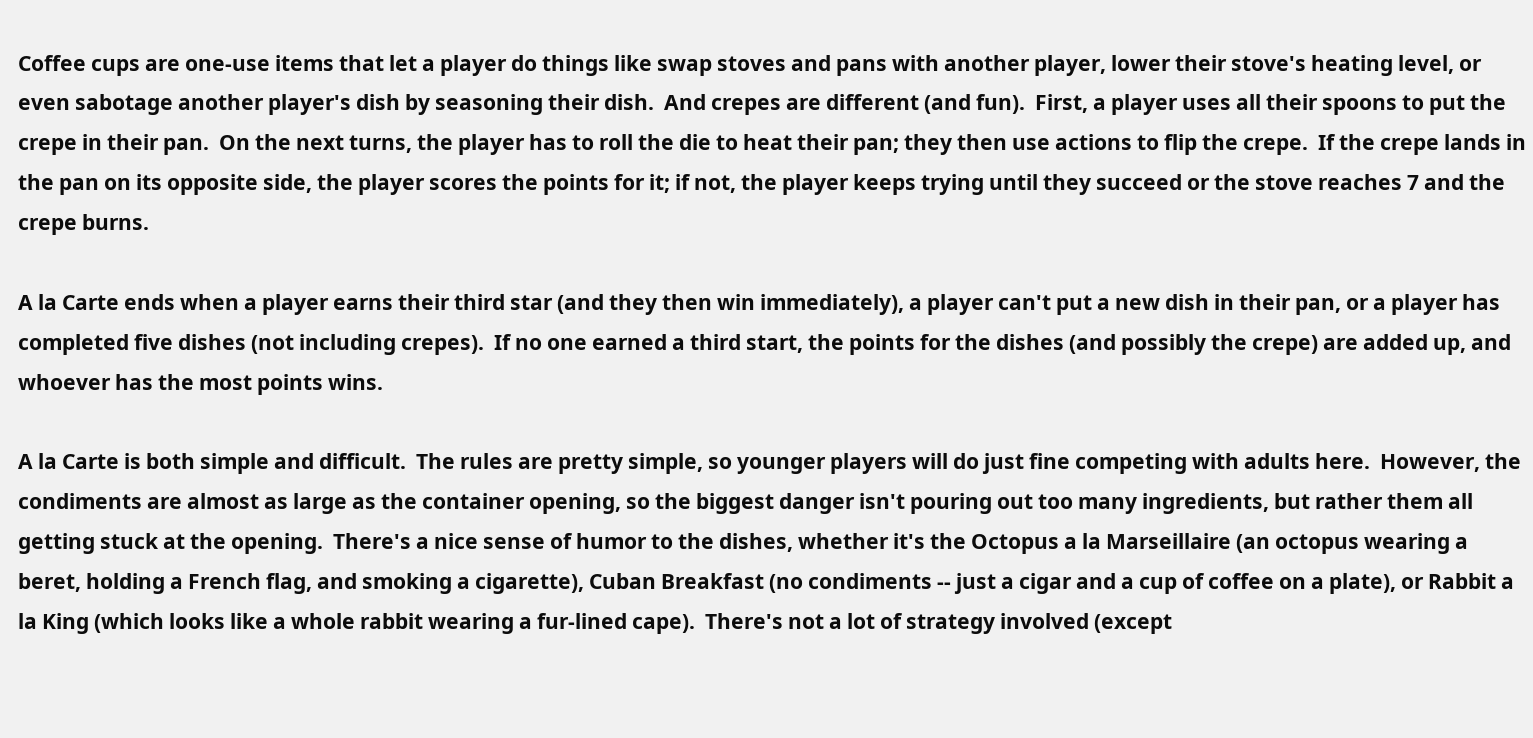Coffee cups are one-use items that let a player do things like swap stoves and pans with another player, lower their stove's heating level, or even sabotage another player's dish by seasoning their dish.  And crepes are different (and fun).  First, a player uses all their spoons to put the crepe in their pan.  On the next turns, the player has to roll the die to heat their pan; they then use actions to flip the crepe.  If the crepe lands in the pan on its opposite side, the player scores the points for it; if not, the player keeps trying until they succeed or the stove reaches 7 and the crepe burns.

A la Carte ends when a player earns their third star (and they then win immediately), a player can't put a new dish in their pan, or a player has completed five dishes (not including crepes).  If no one earned a third start, the points for the dishes (and possibly the crepe) are added up, and whoever has the most points wins.

A la Carte is both simple and difficult.  The rules are pretty simple, so younger players will do just fine competing with adults here.  However, the condiments are almost as large as the container opening, so the biggest danger isn't pouring out too many ingredients, but rather them all getting stuck at the opening.  There's a nice sense of humor to the dishes, whether it's the Octopus a la Marseillaire (an octopus wearing a beret, holding a French flag, and smoking a cigarette), Cuban Breakfast (no condiments -- just a cigar and a cup of coffee on a plate), or Rabbit a la King (which looks like a whole rabbit wearing a fur-lined cape).  There's not a lot of strategy involved (except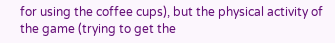for using the coffee cups), but the physical activity of the game (trying to get the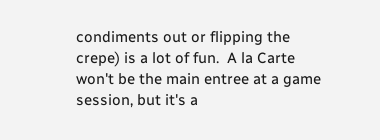condiments out or flipping the crepe) is a lot of fun.  A la Carte won't be the main entree at a game session, but it's a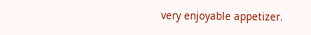very enjoyable appetizer.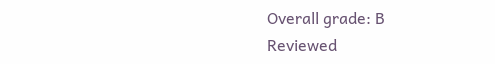Overall grade: B
Reviewed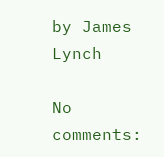by James Lynch

No comments: